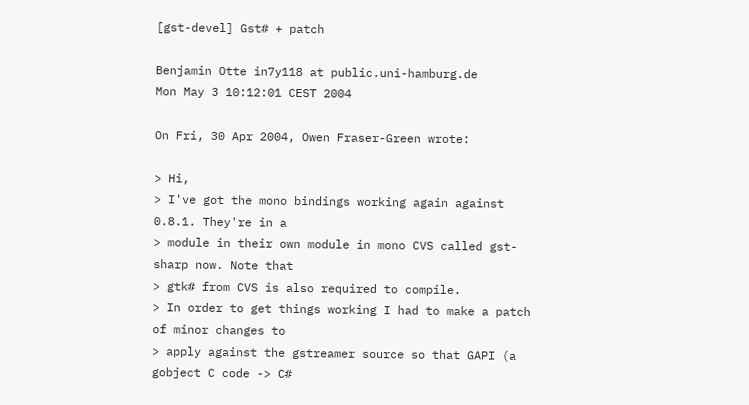[gst-devel] Gst# + patch

Benjamin Otte in7y118 at public.uni-hamburg.de
Mon May 3 10:12:01 CEST 2004

On Fri, 30 Apr 2004, Owen Fraser-Green wrote:

> Hi,
> I've got the mono bindings working again against 0.8.1. They're in a
> module in their own module in mono CVS called gst-sharp now. Note that
> gtk# from CVS is also required to compile.
> In order to get things working I had to make a patch of minor changes to
> apply against the gstreamer source so that GAPI (a gobject C code -> C#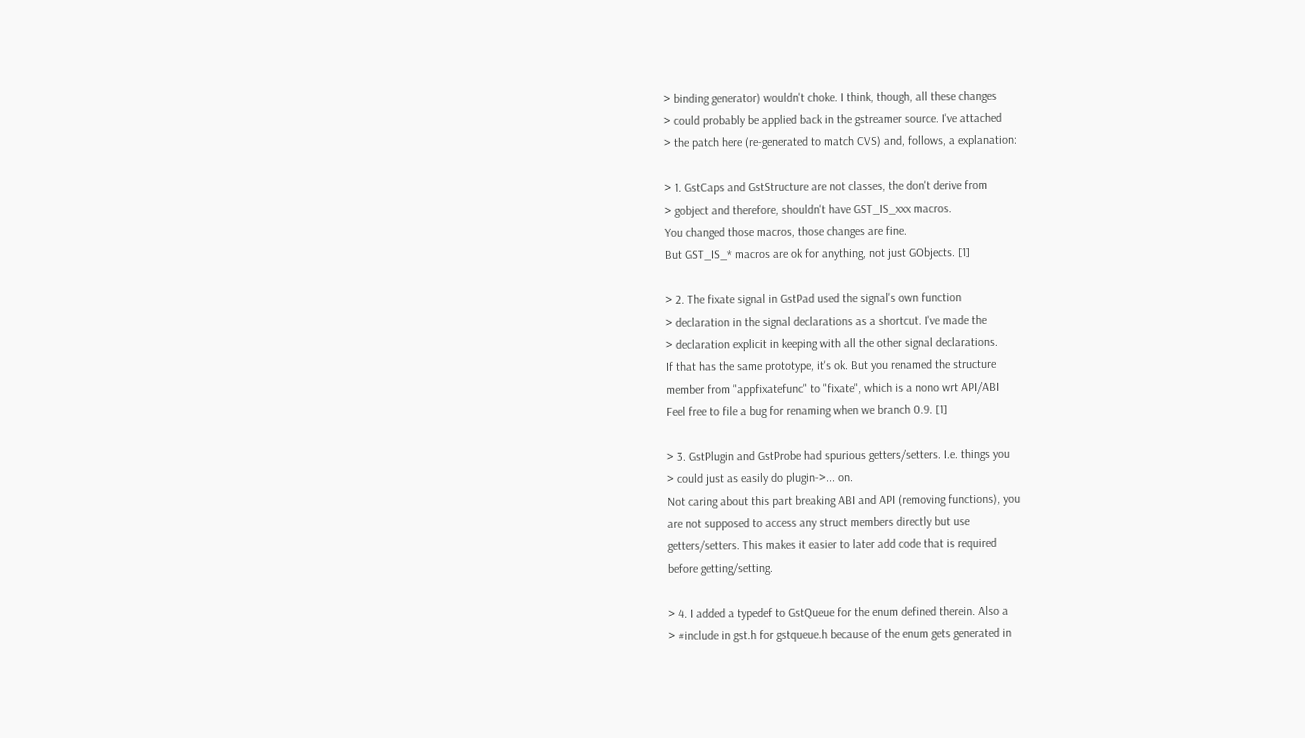> binding generator) wouldn't choke. I think, though, all these changes
> could probably be applied back in the gstreamer source. I've attached
> the patch here (re-generated to match CVS) and, follows, a explanation:

> 1. GstCaps and GstStructure are not classes, the don't derive from
> gobject and therefore, shouldn't have GST_IS_xxx macros.
You changed those macros, those changes are fine.
But GST_IS_* macros are ok for anything, not just GObjects. [1]

> 2. The fixate signal in GstPad used the signal's own function
> declaration in the signal declarations as a shortcut. I've made the
> declaration explicit in keeping with all the other signal declarations.
If that has the same prototype, it's ok. But you renamed the structure
member from "appfixatefunc" to "fixate", which is a nono wrt API/ABI
Feel free to file a bug for renaming when we branch 0.9. [1]

> 3. GstPlugin and GstProbe had spurious getters/setters. I.e. things you
> could just as easily do plugin->... on.
Not caring about this part breaking ABI and API (removing functions), you
are not supposed to access any struct members directly but use
getters/setters. This makes it easier to later add code that is required
before getting/setting.

> 4. I added a typedef to GstQueue for the enum defined therein. Also a
> #include in gst.h for gstqueue.h because of the enum gets generated in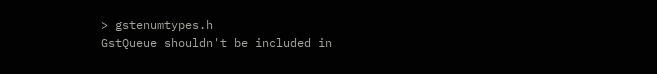> gstenumtypes.h
GstQueue shouldn't be included in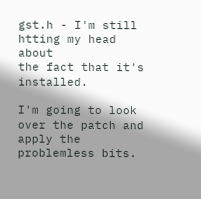gst.h - I'm still htting my head about
the fact that it's installed.

I'm going to look over the patch and apply the problemless bits.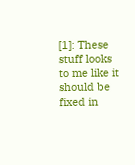[1]: These stuff looks to me like it should be fixed in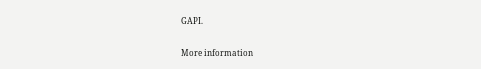GAPI.

More information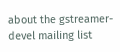about the gstreamer-devel mailing list